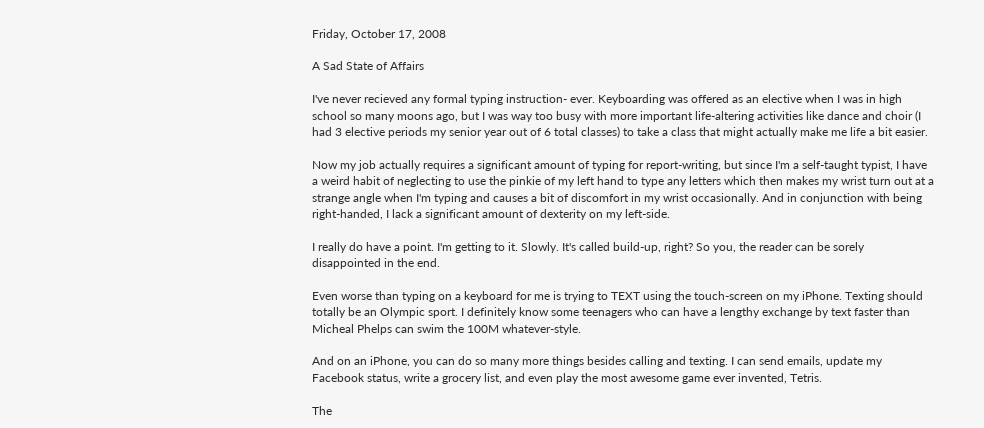Friday, October 17, 2008

A Sad State of Affairs

I've never recieved any formal typing instruction- ever. Keyboarding was offered as an elective when I was in high school so many moons ago, but I was way too busy with more important life-altering activities like dance and choir (I had 3 elective periods my senior year out of 6 total classes) to take a class that might actually make me life a bit easier.

Now my job actually requires a significant amount of typing for report-writing, but since I'm a self-taught typist, I have a weird habit of neglecting to use the pinkie of my left hand to type any letters which then makes my wrist turn out at a strange angle when I'm typing and causes a bit of discomfort in my wrist occasionally. And in conjunction with being right-handed, I lack a significant amount of dexterity on my left-side.

I really do have a point. I'm getting to it. Slowly. It's called build-up, right? So you, the reader can be sorely disappointed in the end.

Even worse than typing on a keyboard for me is trying to TEXT using the touch-screen on my iPhone. Texting should totally be an Olympic sport. I definitely know some teenagers who can have a lengthy exchange by text faster than Micheal Phelps can swim the 100M whatever-style.

And on an iPhone, you can do so many more things besides calling and texting. I can send emails, update my Facebook status, write a grocery list, and even play the most awesome game ever invented, Tetris.

The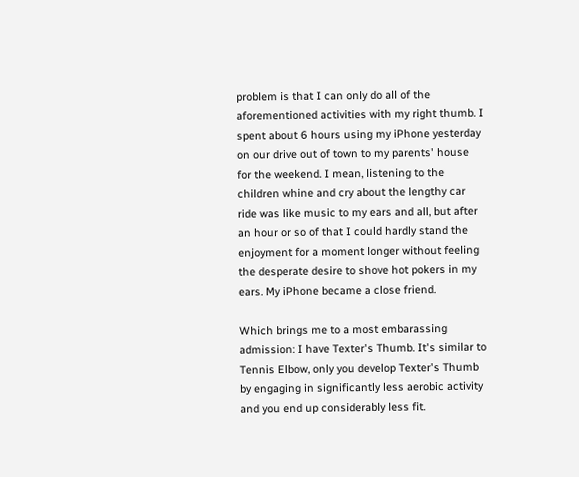problem is that I can only do all of the aforementioned activities with my right thumb. I spent about 6 hours using my iPhone yesterday on our drive out of town to my parents' house for the weekend. I mean, listening to the children whine and cry about the lengthy car ride was like music to my ears and all, but after an hour or so of that I could hardly stand the enjoyment for a moment longer without feeling the desperate desire to shove hot pokers in my ears. My iPhone became a close friend.

Which brings me to a most embarassing admission: I have Texter's Thumb. It's similar to Tennis Elbow, only you develop Texter's Thumb by engaging in significantly less aerobic activity and you end up considerably less fit.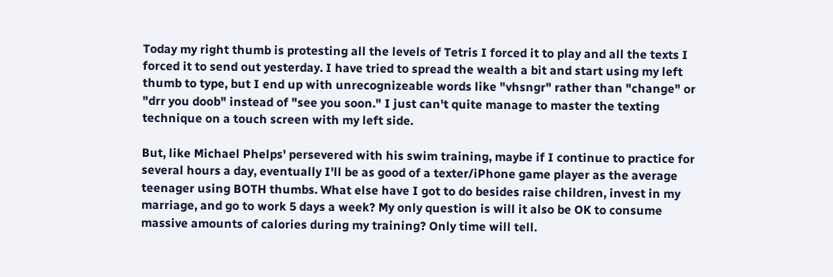Today my right thumb is protesting all the levels of Tetris I forced it to play and all the texts I forced it to send out yesterday. I have tried to spread the wealth a bit and start using my left thumb to type, but I end up with unrecognizeable words like "vhsngr" rather than "change" or "drr you doob" instead of "see you soon." I just can't quite manage to master the texting technique on a touch screen with my left side.

But, like Michael Phelps' persevered with his swim training, maybe if I continue to practice for several hours a day, eventually I'll be as good of a texter/iPhone game player as the average teenager using BOTH thumbs. What else have I got to do besides raise children, invest in my marriage, and go to work 5 days a week? My only question is will it also be OK to consume massive amounts of calories during my training? Only time will tell.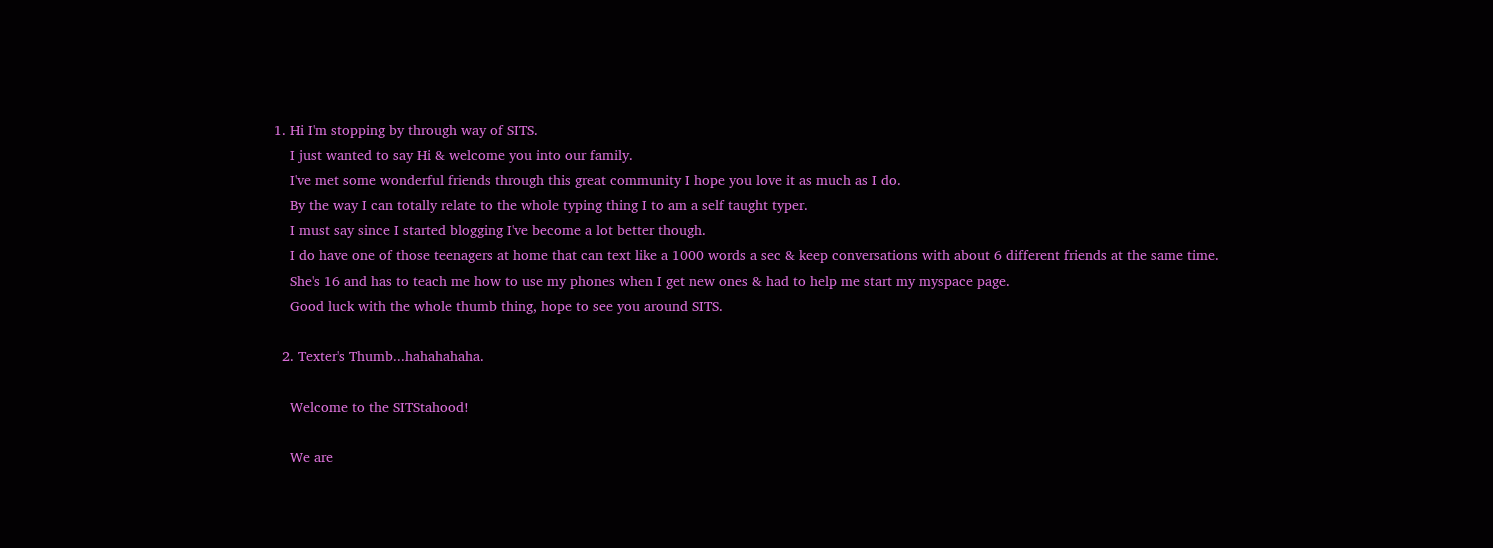1. Hi I'm stopping by through way of SITS.
    I just wanted to say Hi & welcome you into our family.
    I've met some wonderful friends through this great community I hope you love it as much as I do.
    By the way I can totally relate to the whole typing thing I to am a self taught typer.
    I must say since I started blogging I've become a lot better though.
    I do have one of those teenagers at home that can text like a 1000 words a sec & keep conversations with about 6 different friends at the same time.
    She's 16 and has to teach me how to use my phones when I get new ones & had to help me start my myspace page.
    Good luck with the whole thumb thing, hope to see you around SITS.

  2. Texter's Thumb...hahahahaha.

    Welcome to the SITStahood!

    We are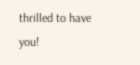thrilled to have you!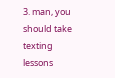3. man, you should take texting lessons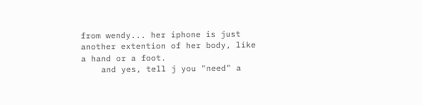from wendy... her iphone is just another extention of her body, like a hand or a foot.
    and yes, tell j you "need" a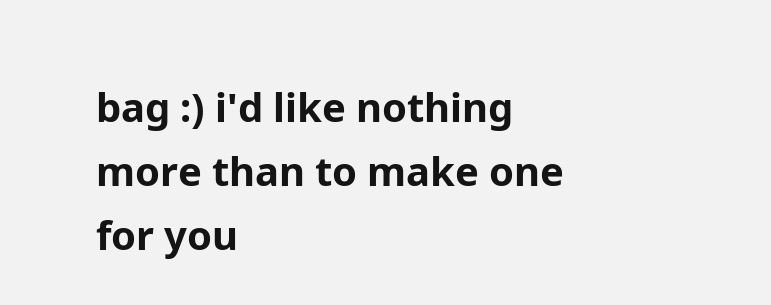bag :) i'd like nothing more than to make one for you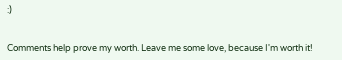:)


Comments help prove my worth. Leave me some love, because I'm worth it!